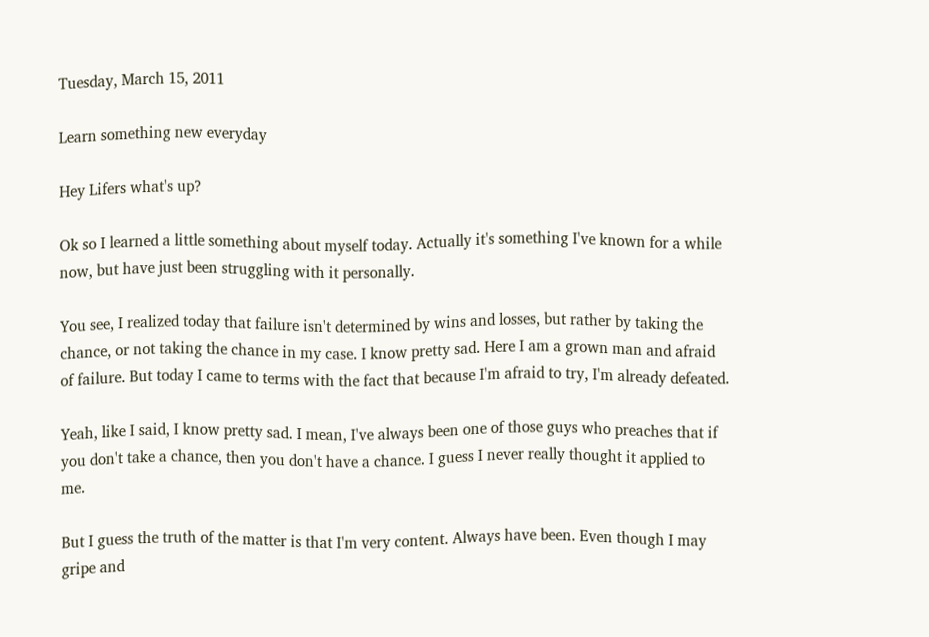Tuesday, March 15, 2011

Learn something new everyday

Hey Lifers what's up?

Ok so I learned a little something about myself today. Actually it's something I've known for a while now, but have just been struggling with it personally.

You see, I realized today that failure isn't determined by wins and losses, but rather by taking the chance, or not taking the chance in my case. I know pretty sad. Here I am a grown man and afraid of failure. But today I came to terms with the fact that because I'm afraid to try, I'm already defeated.

Yeah, like I said, I know pretty sad. I mean, I've always been one of those guys who preaches that if you don't take a chance, then you don't have a chance. I guess I never really thought it applied to me.

But I guess the truth of the matter is that I'm very content. Always have been. Even though I may gripe and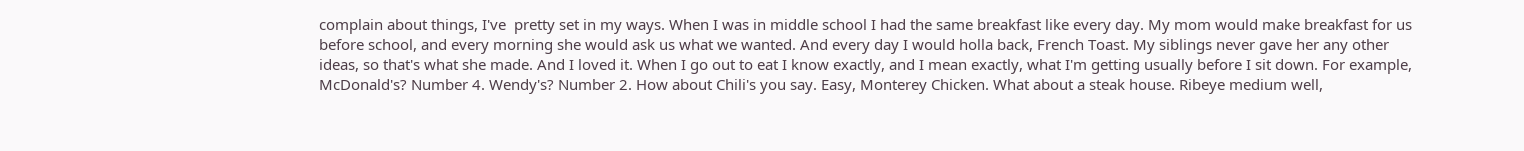complain about things, I've  pretty set in my ways. When I was in middle school I had the same breakfast like every day. My mom would make breakfast for us before school, and every morning she would ask us what we wanted. And every day I would holla back, French Toast. My siblings never gave her any other ideas, so that's what she made. And I loved it. When I go out to eat I know exactly, and I mean exactly, what I'm getting usually before I sit down. For example, McDonald's? Number 4. Wendy's? Number 2. How about Chili's you say. Easy, Monterey Chicken. What about a steak house. Ribeye medium well,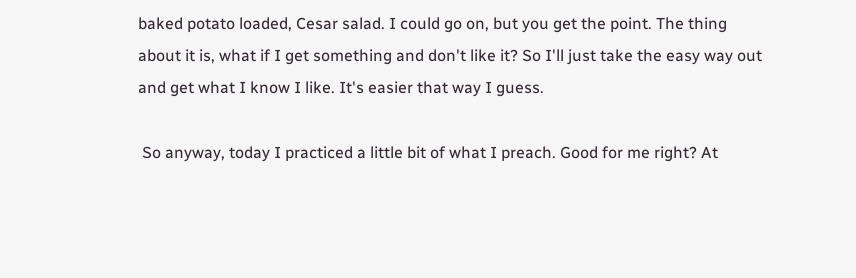baked potato loaded, Cesar salad. I could go on, but you get the point. The thing about it is, what if I get something and don't like it? So I'll just take the easy way out and get what I know I like. It's easier that way I guess.

 So anyway, today I practiced a little bit of what I preach. Good for me right? At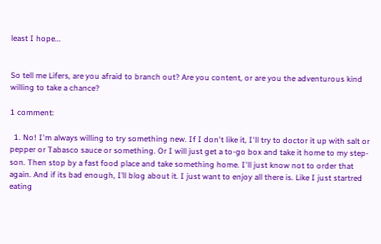least I hope...


So tell me Lifers, are you afraid to branch out? Are you content, or are you the adventurous kind willing to take a chance?

1 comment:

  1. No! I'm always willing to try something new. If I don't like it, I'll try to doctor it up with salt or pepper or Tabasco sauce or something. Or I will just get a to-go box and take it home to my step-son. Then stop by a fast food place and take something home. I'll just know not to order that again. And if its bad enough, I’ll blog about it. I just want to enjoy all there is. Like I just startred eating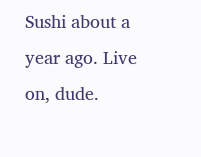Sushi about a year ago. Live on, dude.